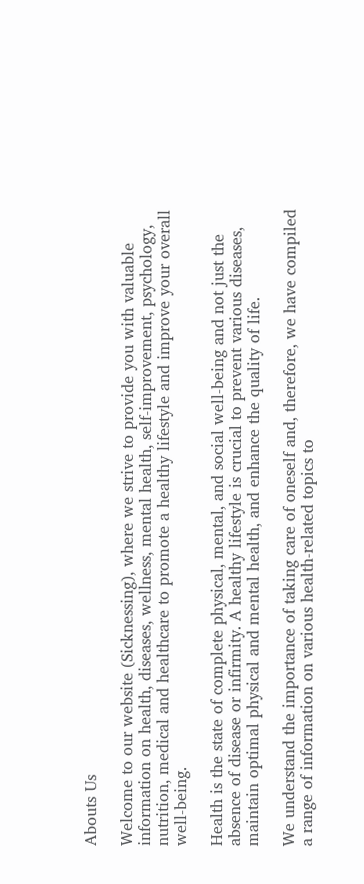Abouts Us

Welcome to our website (Sicknessing), where we strive to provide you with valuable information on health, diseases, wellness, mental health, self-improvement, psychology, nutrition, medical and healthcare to promote a healthy lifestyle and improve your overall well-being.

Health is the state of complete physical, mental, and social well-being and not just the absence of disease or infirmity. A healthy lifestyle is crucial to prevent various diseases, maintain optimal physical and mental health, and enhance the quality of life.

We understand the importance of taking care of oneself and, therefore, we have compiled a range of information on various health-related topics to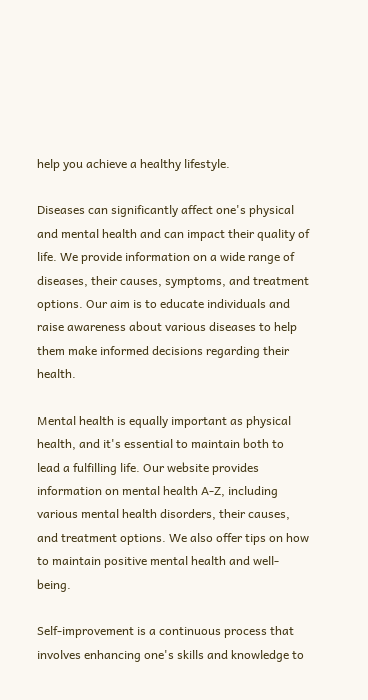help you achieve a healthy lifestyle.

Diseases can significantly affect one's physical and mental health and can impact their quality of life. We provide information on a wide range of diseases, their causes, symptoms, and treatment options. Our aim is to educate individuals and raise awareness about various diseases to help them make informed decisions regarding their health.

Mental health is equally important as physical health, and it's essential to maintain both to lead a fulfilling life. Our website provides information on mental health A-Z, including various mental health disorders, their causes, and treatment options. We also offer tips on how to maintain positive mental health and well-being.

Self-improvement is a continuous process that involves enhancing one's skills and knowledge to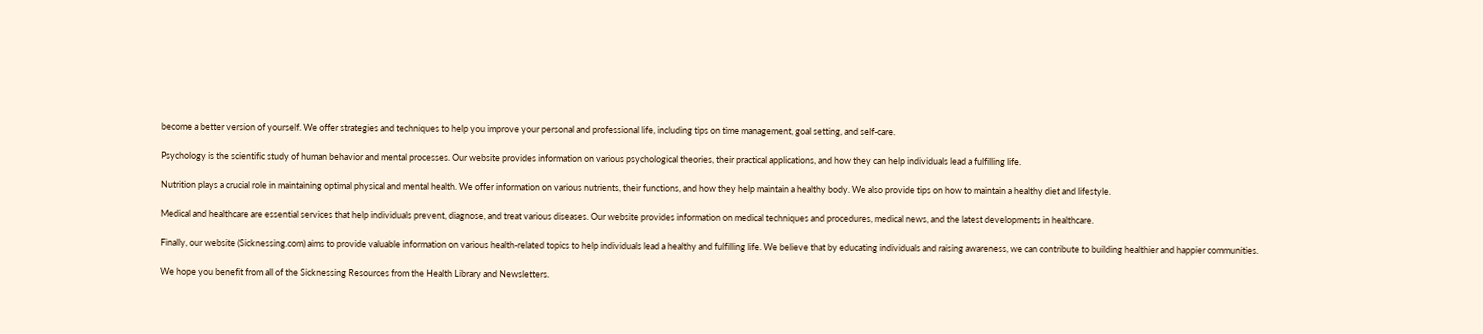become a better version of yourself. We offer strategies and techniques to help you improve your personal and professional life, including tips on time management, goal setting, and self-care.

Psychology is the scientific study of human behavior and mental processes. Our website provides information on various psychological theories, their practical applications, and how they can help individuals lead a fulfilling life.

Nutrition plays a crucial role in maintaining optimal physical and mental health. We offer information on various nutrients, their functions, and how they help maintain a healthy body. We also provide tips on how to maintain a healthy diet and lifestyle.

Medical and healthcare are essential services that help individuals prevent, diagnose, and treat various diseases. Our website provides information on medical techniques and procedures, medical news, and the latest developments in healthcare.

Finally, our website (Sicknessing.com) aims to provide valuable information on various health-related topics to help individuals lead a healthy and fulfilling life. We believe that by educating individuals and raising awareness, we can contribute to building healthier and happier communities.

We hope you benefit from all of the Sicknessing Resources from the Health Library and Newsletters.